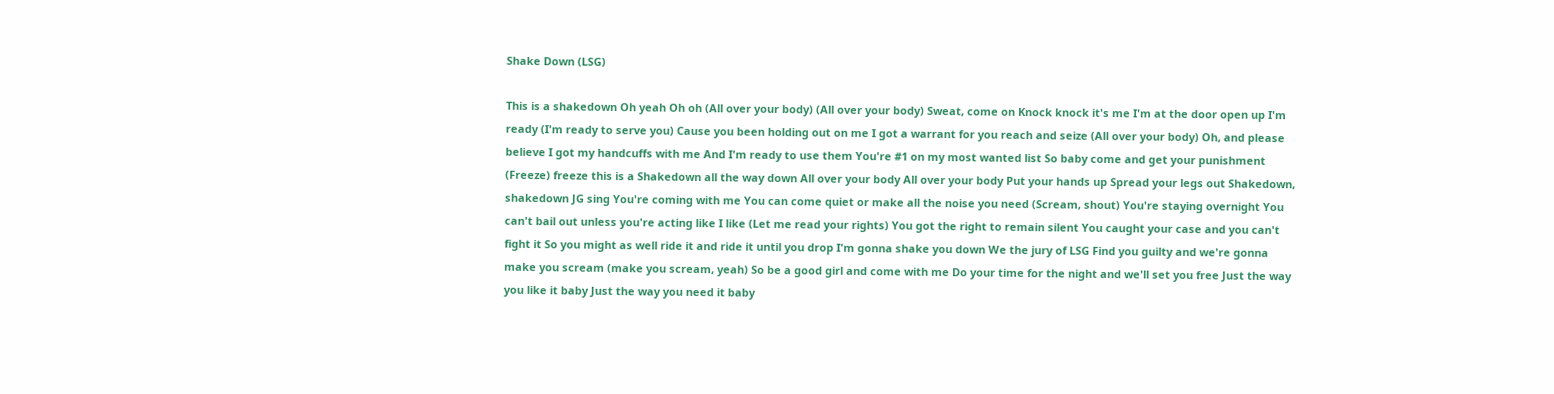Shake Down (LSG)

This is a shakedown Oh yeah Oh oh (All over your body) (All over your body) Sweat, come on Knock knock it's me I'm at the door open up I'm ready (I'm ready to serve you) Cause you been holding out on me I got a warrant for you reach and seize (All over your body) Oh, and please believe I got my handcuffs with me And I'm ready to use them You're #1 on my most wanted list So baby come and get your punishment (Freeze) freeze this is a Shakedown all the way down All over your body All over your body Put your hands up Spread your legs out Shakedown, shakedown JG sing You're coming with me You can come quiet or make all the noise you need (Scream, shout) You're staying overnight You can't bail out unless you're acting like I like (Let me read your rights) You got the right to remain silent You caught your case and you can't fight it So you might as well ride it and ride it until you drop I'm gonna shake you down We the jury of LSG Find you guilty and we're gonna make you scream (make you scream, yeah) So be a good girl and come with me Do your time for the night and we'll set you free Just the way you like it baby Just the way you need it baby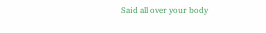Said all over your body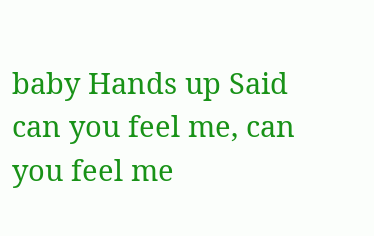baby Hands up Said can you feel me, can you feel me